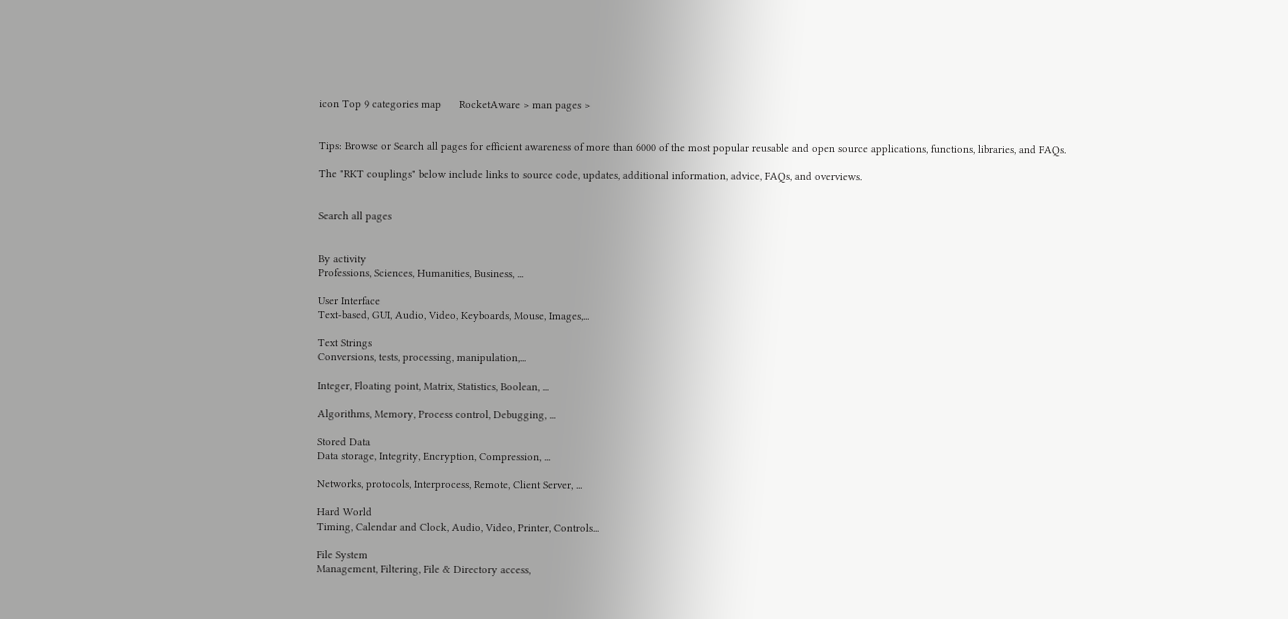icon Top 9 categories map      RocketAware > man pages >


Tips: Browse or Search all pages for efficient awareness of more than 6000 of the most popular reusable and open source applications, functions, libraries, and FAQs.

The "RKT couplings" below include links to source code, updates, additional information, advice, FAQs, and overviews.


Search all pages


By activity
Professions, Sciences, Humanities, Business, ...

User Interface
Text-based, GUI, Audio, Video, Keyboards, Mouse, Images,...

Text Strings
Conversions, tests, processing, manipulation,...

Integer, Floating point, Matrix, Statistics, Boolean, ...

Algorithms, Memory, Process control, Debugging, ...

Stored Data
Data storage, Integrity, Encryption, Compression, ...

Networks, protocols, Interprocess, Remote, Client Server, ...

Hard World
Timing, Calendar and Clock, Audio, Video, Printer, Controls...

File System
Management, Filtering, File & Directory access,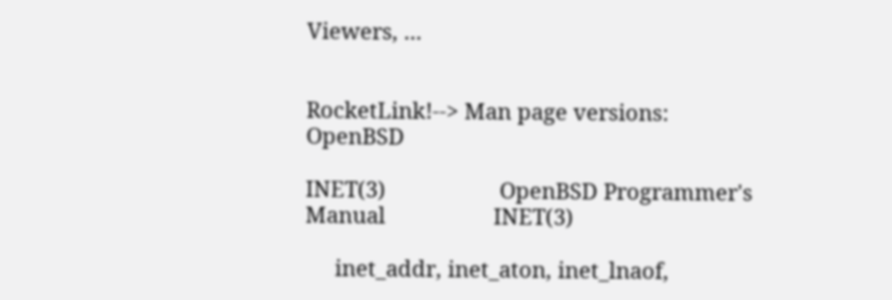Viewers, ...


RocketLink!--> Man page versions: OpenBSD

INET(3)                   OpenBSD Programmer's Manual                  INET(3)

     inet_addr, inet_aton, inet_lnaof,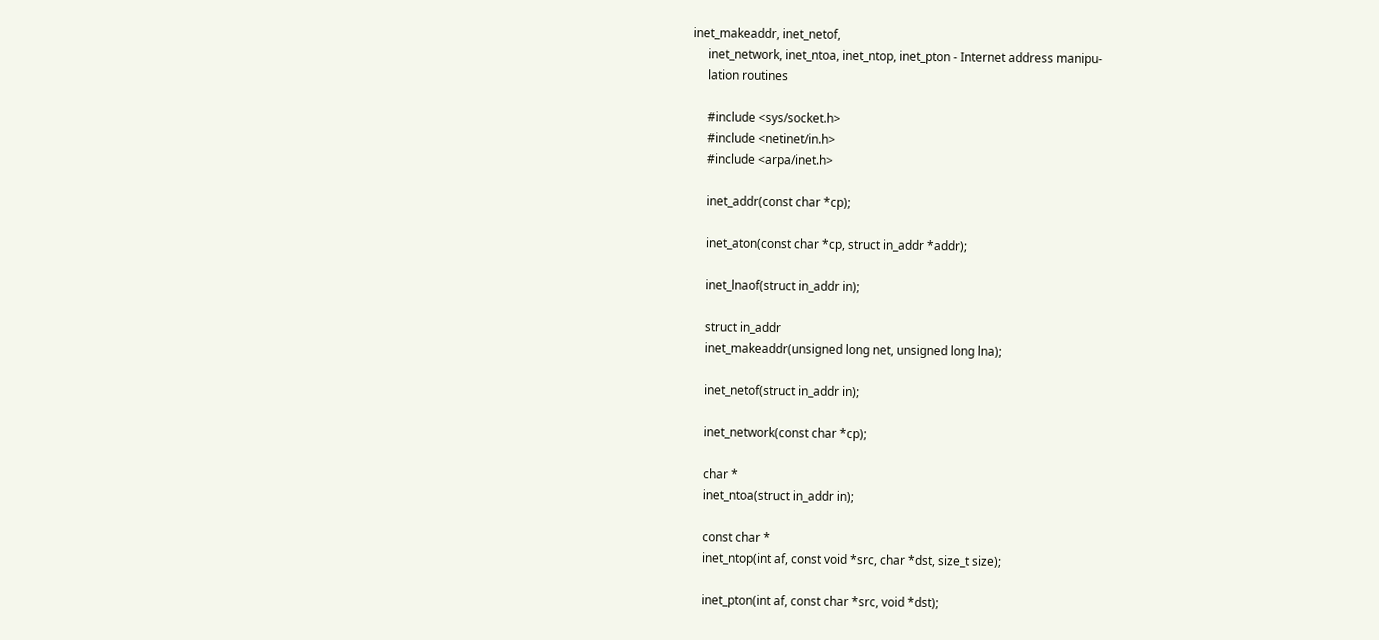inet_makeaddr, inet_netof,
     inet_network, inet_ntoa, inet_ntop, inet_pton - Internet address manipu-
     lation routines

     #include <sys/socket.h>
     #include <netinet/in.h>
     #include <arpa/inet.h>

     inet_addr(const char *cp);

     inet_aton(const char *cp, struct in_addr *addr);

     inet_lnaof(struct in_addr in);

     struct in_addr
     inet_makeaddr(unsigned long net, unsigned long lna);

     inet_netof(struct in_addr in);

     inet_network(const char *cp);

     char *
     inet_ntoa(struct in_addr in);

     const char *
     inet_ntop(int af, const void *src, char *dst, size_t size);

     inet_pton(int af, const char *src, void *dst);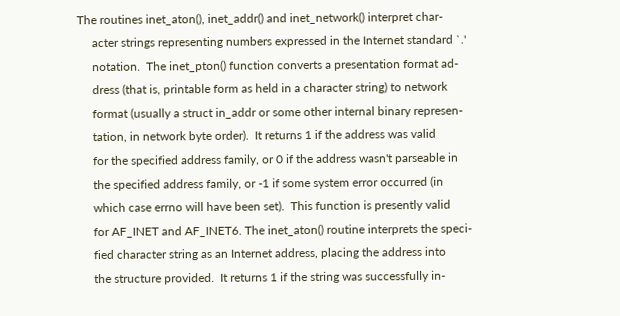The routines inet_aton(), inet_addr() and inet_network() interpret char-
     acter strings representing numbers expressed in the Internet standard `.'
     notation.  The inet_pton() function converts a presentation format ad-
     dress (that is, printable form as held in a character string) to network
     format (usually a struct in_addr or some other internal binary represen-
     tation, in network byte order).  It returns 1 if the address was valid
     for the specified address family, or 0 if the address wasn't parseable in
     the specified address family, or -1 if some system error occurred (in
     which case errno will have been set).  This function is presently valid
     for AF_INET and AF_INET6. The inet_aton() routine interprets the speci-
     fied character string as an Internet address, placing the address into
     the structure provided.  It returns 1 if the string was successfully in-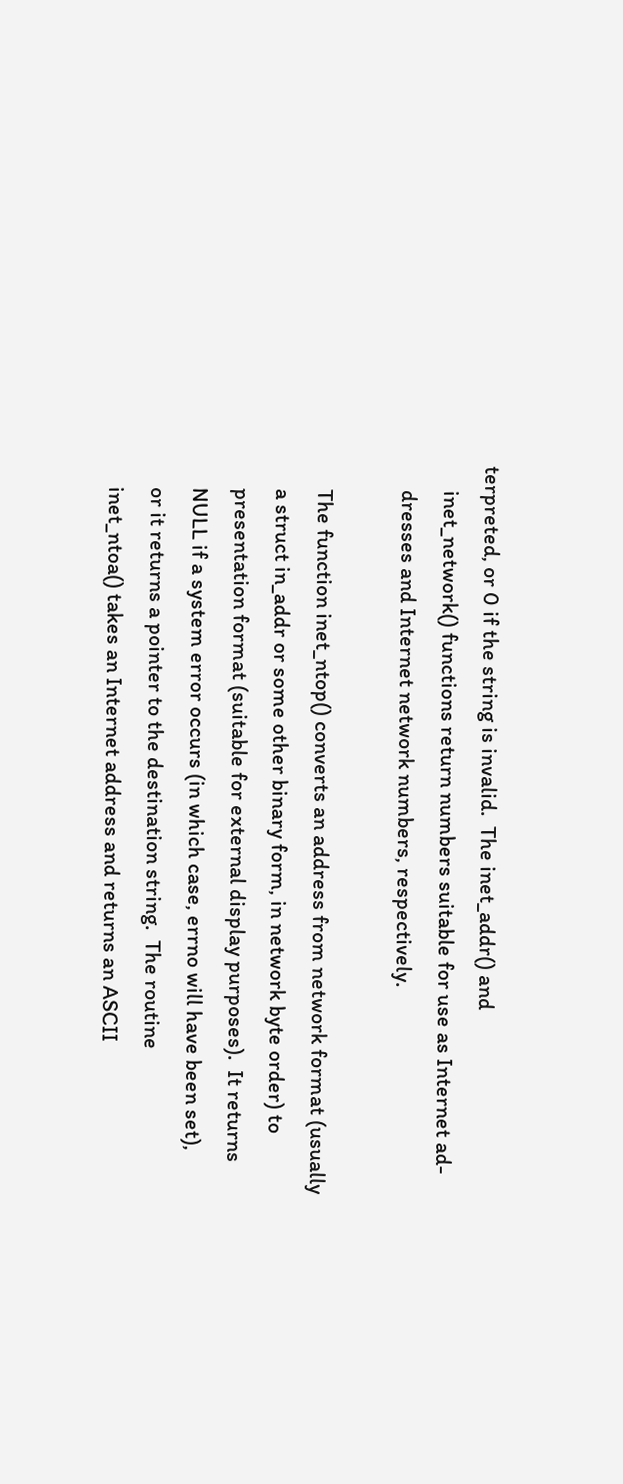terpreted, or 0 if the string is invalid.  The inet_addr() and
     inet_network() functions return numbers suitable for use as Internet ad-
     dresses and Internet network numbers, respectively.

     The function inet_ntop() converts an address from network format (usually
     a struct in_addr or some other binary form, in network byte order) to
     presentation format (suitable for external display purposes).  It returns
     NULL if a system error occurs (in which case, errno will have been set),
     or it returns a pointer to the destination string.  The routine
     inet_ntoa() takes an Internet address and returns an ASCII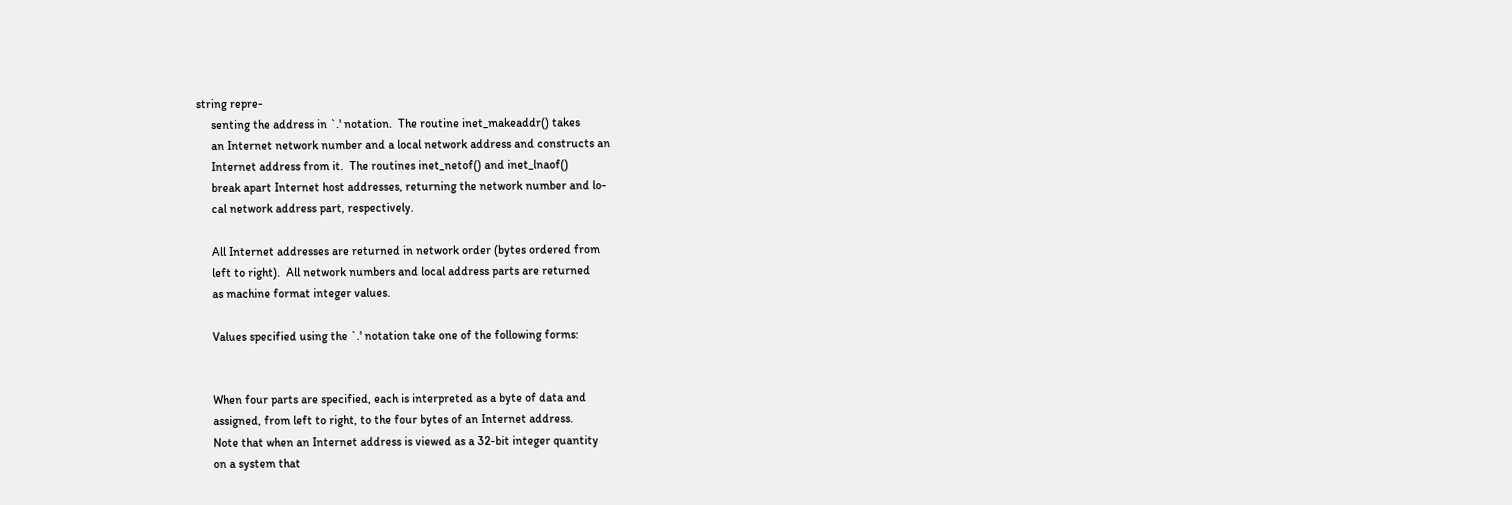string repre-
     senting the address in `.' notation.  The routine inet_makeaddr() takes
     an Internet network number and a local network address and constructs an
     Internet address from it.  The routines inet_netof() and inet_lnaof()
     break apart Internet host addresses, returning the network number and lo-
     cal network address part, respectively.

     All Internet addresses are returned in network order (bytes ordered from
     left to right).  All network numbers and local address parts are returned
     as machine format integer values.

     Values specified using the `.' notation take one of the following forms:


     When four parts are specified, each is interpreted as a byte of data and
     assigned, from left to right, to the four bytes of an Internet address.
     Note that when an Internet address is viewed as a 32-bit integer quantity
     on a system that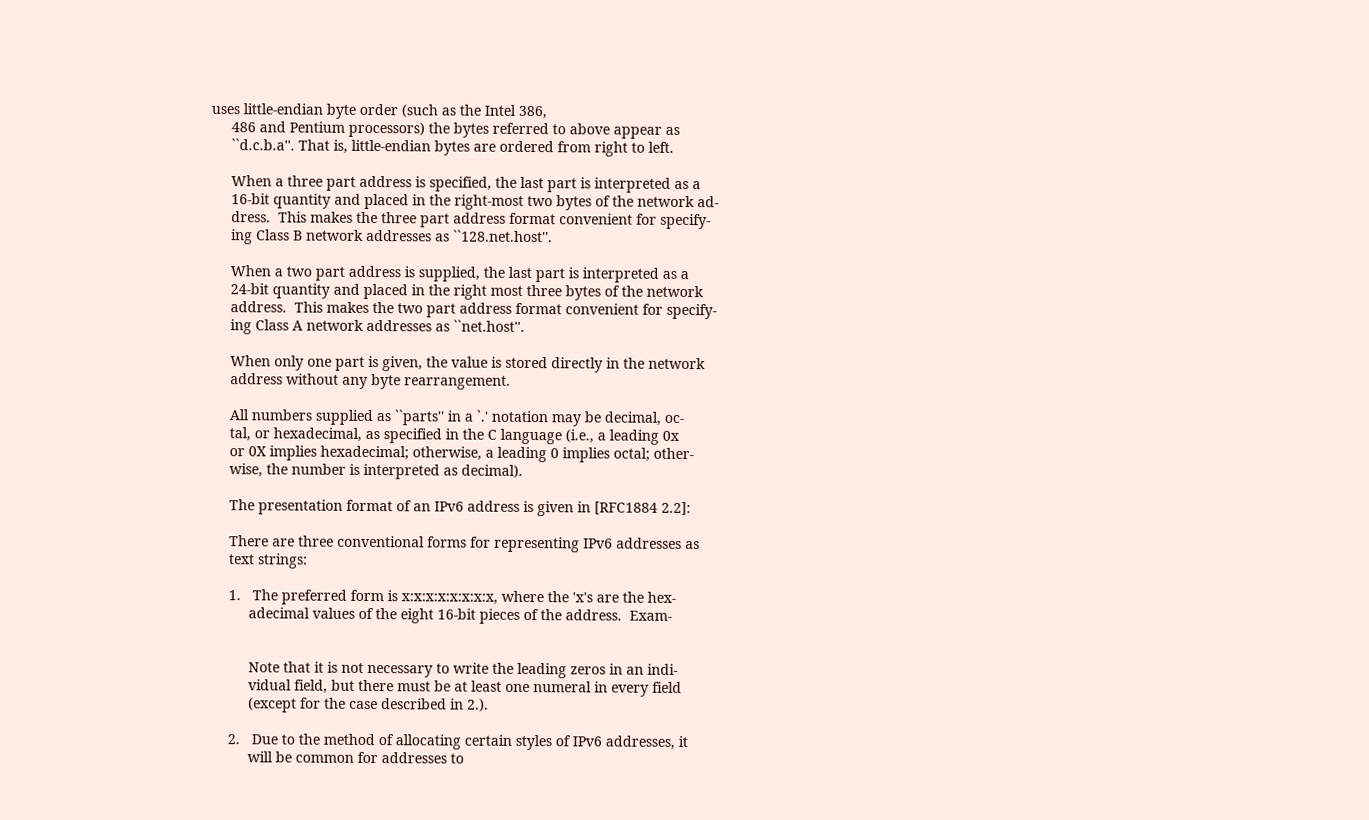uses little-endian byte order (such as the Intel 386,
     486 and Pentium processors) the bytes referred to above appear as
     ``d.c.b.a''. That is, little-endian bytes are ordered from right to left.

     When a three part address is specified, the last part is interpreted as a
     16-bit quantity and placed in the right-most two bytes of the network ad-
     dress.  This makes the three part address format convenient for specify-
     ing Class B network addresses as ``128.net.host''.

     When a two part address is supplied, the last part is interpreted as a
     24-bit quantity and placed in the right most three bytes of the network
     address.  This makes the two part address format convenient for specify-
     ing Class A network addresses as ``net.host''.

     When only one part is given, the value is stored directly in the network
     address without any byte rearrangement.

     All numbers supplied as ``parts'' in a `.' notation may be decimal, oc-
     tal, or hexadecimal, as specified in the C language (i.e., a leading 0x
     or 0X implies hexadecimal; otherwise, a leading 0 implies octal; other-
     wise, the number is interpreted as decimal).

     The presentation format of an IPv6 address is given in [RFC1884 2.2]:

     There are three conventional forms for representing IPv6 addresses as
     text strings:

     1.   The preferred form is x:x:x:x:x:x:x:x, where the 'x's are the hex-
          adecimal values of the eight 16-bit pieces of the address.  Exam-


          Note that it is not necessary to write the leading zeros in an indi-
          vidual field, but there must be at least one numeral in every field
          (except for the case described in 2.).

     2.   Due to the method of allocating certain styles of IPv6 addresses, it
          will be common for addresses to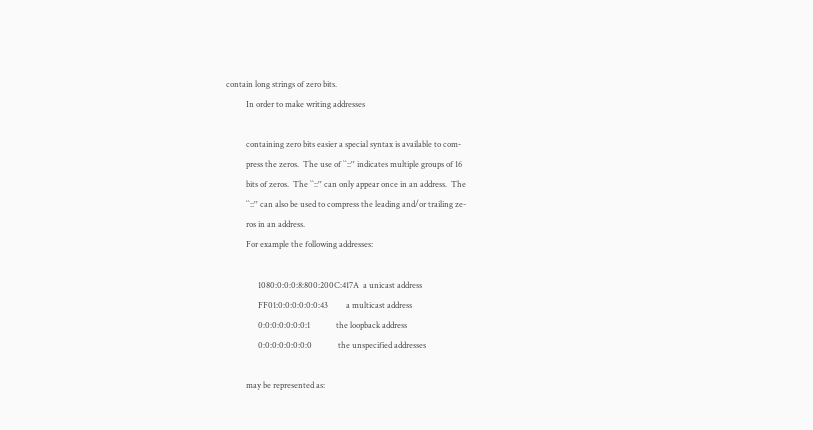contain long strings of zero bits.
          In order to make writing addresses

          containing zero bits easier a special syntax is available to com-
          press the zeros.  The use of ``::'' indicates multiple groups of 16
          bits of zeros.  The ``::'' can only appear once in an address.  The
          ``::'' can also be used to compress the leading and/or trailing ze-
          ros in an address.
          For example the following addresses:

                1080:0:0:0:8:800:200C:417A  a unicast address
                FF01:0:0:0:0:0:0:43         a multicast address
                0:0:0:0:0:0:0:1             the loopback address
                0:0:0:0:0:0:0:0             the unspecified addresses

          may be represented as: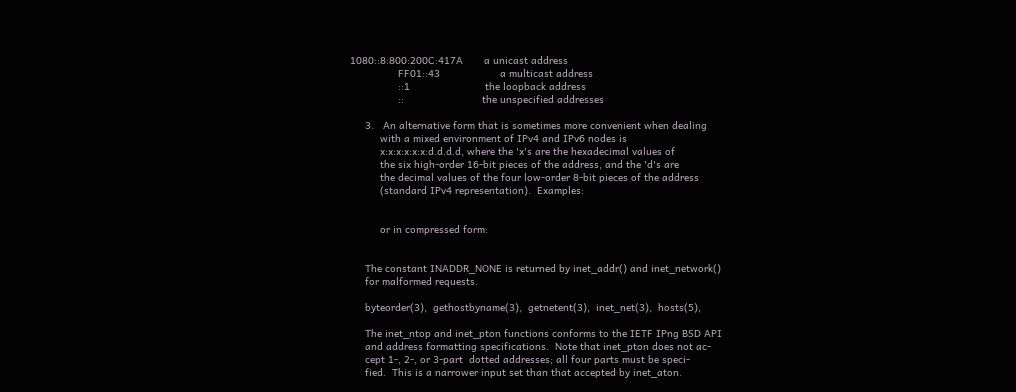1080::8:800:200C:417A       a unicast address
                FF01::43                    a multicast address
                ::1                         the loopback address
                ::                          the unspecified addresses

     3.   An alternative form that is sometimes more convenient when dealing
          with a mixed environment of IPv4 and IPv6 nodes is
          x:x:x:x:x:x:d.d.d.d, where the 'x's are the hexadecimal values of
          the six high-order 16-bit pieces of the address, and the 'd's are
          the decimal values of the four low-order 8-bit pieces of the address
          (standard IPv4 representation).  Examples:


          or in compressed form:


     The constant INADDR_NONE is returned by inet_addr() and inet_network()
     for malformed requests.

     byteorder(3),  gethostbyname(3),  getnetent(3),  inet_net(3),  hosts(5),

     The inet_ntop and inet_pton functions conforms to the IETF IPng BSD API
     and address formatting specifications.  Note that inet_pton does not ac-
     cept 1-, 2-, or 3-part  dotted addresses; all four parts must be speci-
     fied.  This is a narrower input set than that accepted by inet_aton.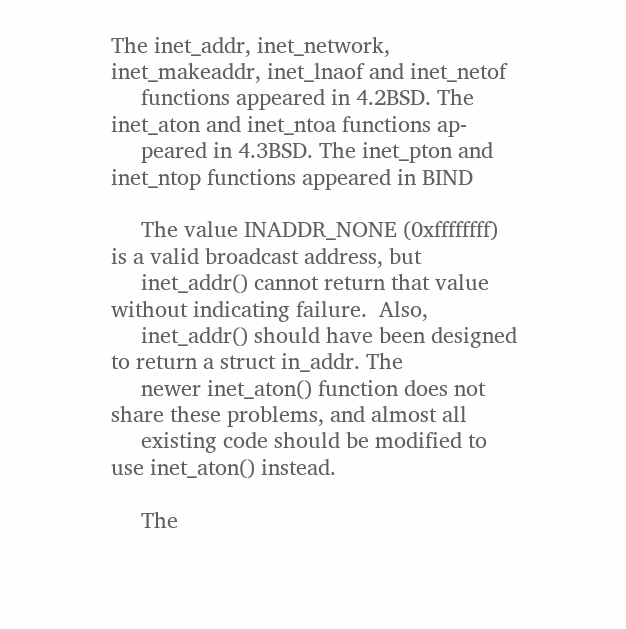The inet_addr, inet_network, inet_makeaddr, inet_lnaof and inet_netof
     functions appeared in 4.2BSD. The inet_aton and inet_ntoa functions ap-
     peared in 4.3BSD. The inet_pton and inet_ntop functions appeared in BIND

     The value INADDR_NONE (0xffffffff) is a valid broadcast address, but
     inet_addr() cannot return that value without indicating failure.  Also,
     inet_addr() should have been designed to return a struct in_addr. The
     newer inet_aton() function does not share these problems, and almost all
     existing code should be modified to use inet_aton() instead.

     The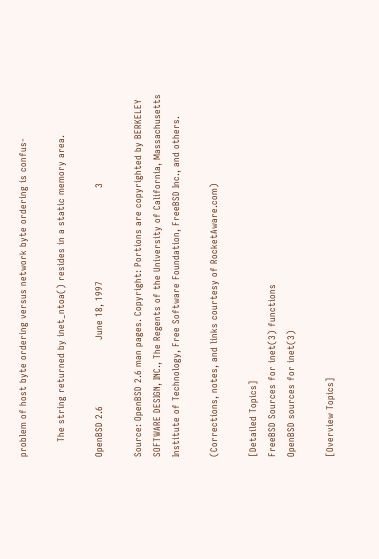problem of host byte ordering versus network byte ordering is confus-

     The string returned by inet_ntoa() resides in a static memory area.

OpenBSD 2.6                      June 18, 1997                               3

Source: OpenBSD 2.6 man pages. Copyright: Portions are copyrighted by BERKELEY
SOFTWARE DESIGN, INC., The Regents of the University of California, Massachusetts
Institute of Technology, Free Software Foundation, FreeBSD Inc., and others.

(Corrections, notes, and links courtesy of RocketAware.com)

[Detailed Topics]
FreeBSD Sources for inet(3) functions
OpenBSD sources for inet(3)

[Overview Topics]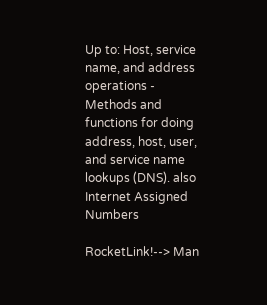Up to: Host, service name, and address operations - Methods and functions for doing address, host, user, and service name lookups (DNS). also Internet Assigned Numbers

RocketLink!--> Man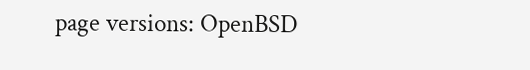page versions: OpenBSD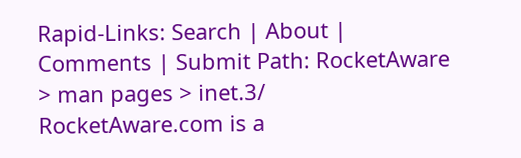Rapid-Links: Search | About | Comments | Submit Path: RocketAware > man pages > inet.3/
RocketAware.com is a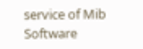service of Mib Software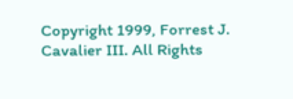Copyright 1999, Forrest J. Cavalier III. All Rights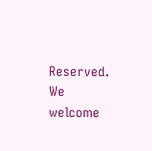Reserved.
We welcome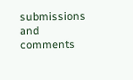submissions and comments